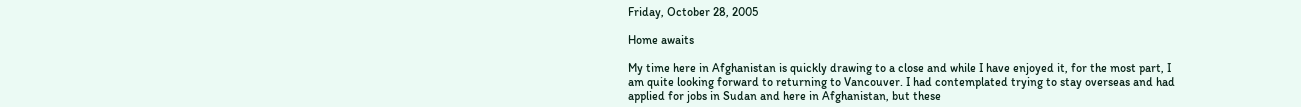Friday, October 28, 2005

Home awaits

My time here in Afghanistan is quickly drawing to a close and while I have enjoyed it, for the most part, I am quite looking forward to returning to Vancouver. I had contemplated trying to stay overseas and had applied for jobs in Sudan and here in Afghanistan, but these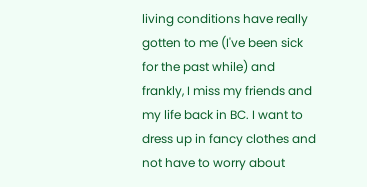living conditions have really gotten to me (I've been sick for the past while) and frankly, I miss my friends and my life back in BC. I want to dress up in fancy clothes and not have to worry about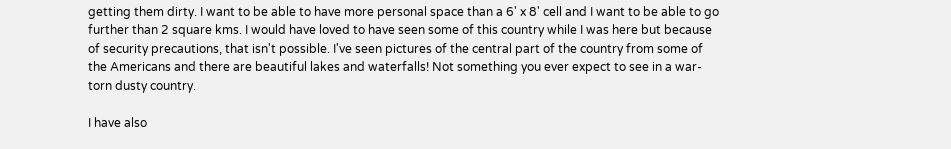getting them dirty. I want to be able to have more personal space than a 6' x 8' cell and I want to be able to go further than 2 square kms. I would have loved to have seen some of this country while I was here but because of security precautions, that isn't possible. I've seen pictures of the central part of the country from some of the Americans and there are beautiful lakes and waterfalls! Not something you ever expect to see in a war-torn dusty country.

I have also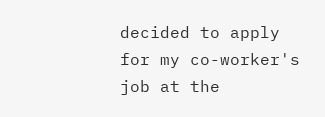decided to apply for my co-worker's job at the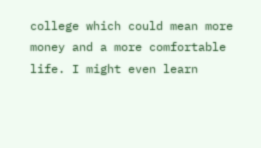college which could mean more money and a more comfortable life. I might even learn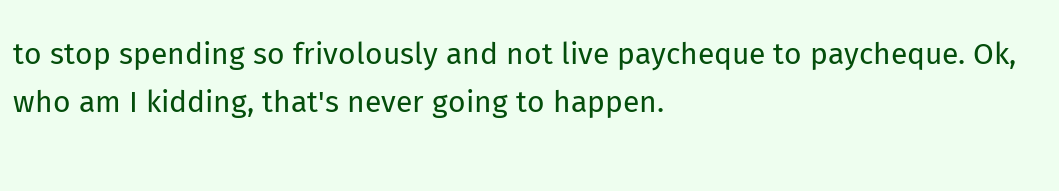to stop spending so frivolously and not live paycheque to paycheque. Ok, who am I kidding, that's never going to happen.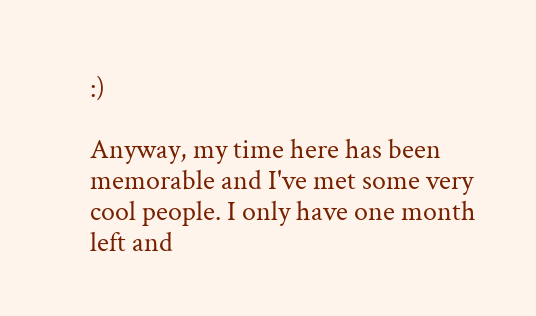:)

Anyway, my time here has been memorable and I've met some very cool people. I only have one month left and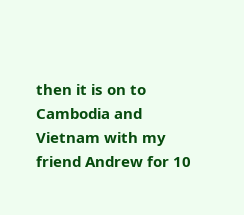then it is on to Cambodia and Vietnam with my friend Andrew for 10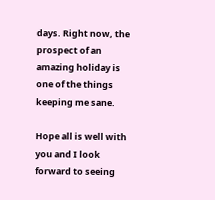days. Right now, the prospect of an amazing holiday is one of the things keeping me sane.

Hope all is well with you and I look forward to seeing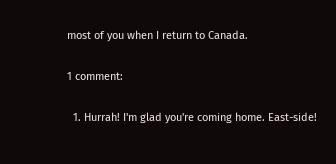most of you when I return to Canada.

1 comment:

  1. Hurrah! I'm glad you're coming home. East-side!